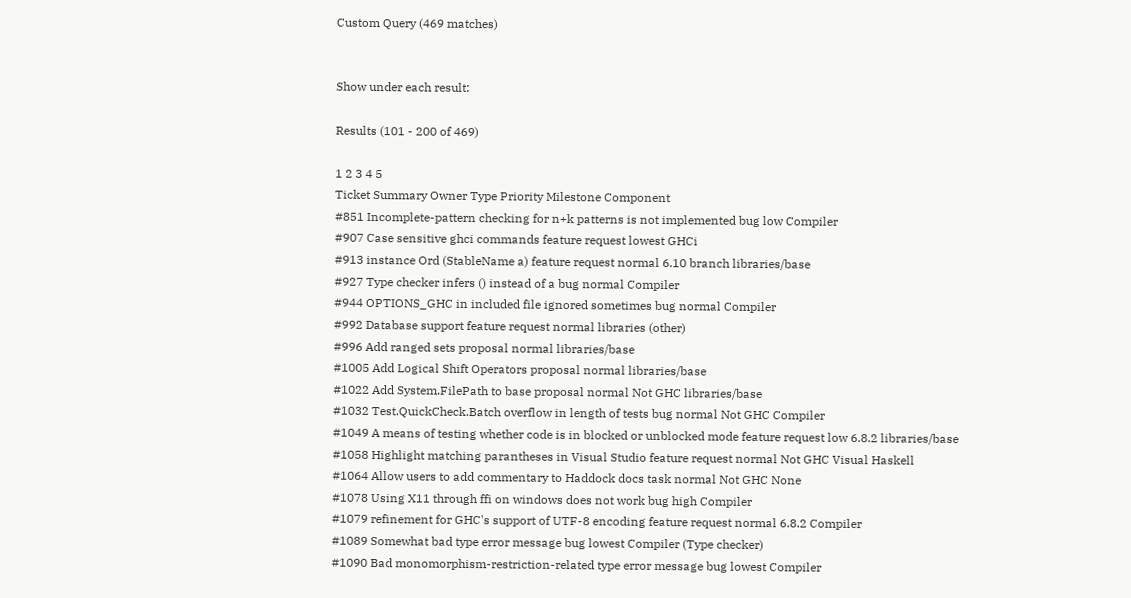Custom Query (469 matches)


Show under each result:

Results (101 - 200 of 469)

1 2 3 4 5
Ticket Summary Owner Type Priority Milestone Component
#851 Incomplete-pattern checking for n+k patterns is not implemented bug low Compiler
#907 Case sensitive ghci commands feature request lowest GHCi
#913 instance Ord (StableName a) feature request normal 6.10 branch libraries/base
#927 Type checker infers () instead of a bug normal Compiler
#944 OPTIONS_GHC in included file ignored sometimes bug normal Compiler
#992 Database support feature request normal libraries (other)
#996 Add ranged sets proposal normal libraries/base
#1005 Add Logical Shift Operators proposal normal libraries/base
#1022 Add System.FilePath to base proposal normal Not GHC libraries/base
#1032 Test.QuickCheck.Batch overflow in length of tests bug normal Not GHC Compiler
#1049 A means of testing whether code is in blocked or unblocked mode feature request low 6.8.2 libraries/base
#1058 Highlight matching parantheses in Visual Studio feature request normal Not GHC Visual Haskell
#1064 Allow users to add commentary to Haddock docs task normal Not GHC None
#1078 Using X11 through ffi on windows does not work bug high Compiler
#1079 refinement for GHC's support of UTF-8 encoding feature request normal 6.8.2 Compiler
#1089 Somewhat bad type error message bug lowest Compiler (Type checker)
#1090 Bad monomorphism-restriction-related type error message bug lowest Compiler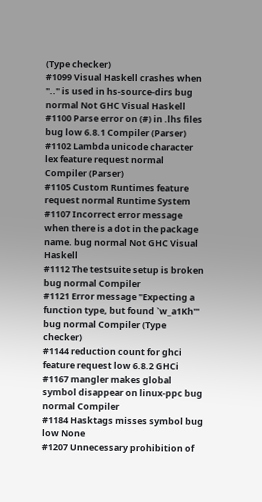(Type checker)
#1099 Visual Haskell crashes when ".." is used in hs-source-dirs bug normal Not GHC Visual Haskell
#1100 Parse error on (#) in .lhs files bug low 6.8.1 Compiler (Parser)
#1102 Lambda unicode character lex feature request normal Compiler (Parser)
#1105 Custom Runtimes feature request normal Runtime System
#1107 Incorrect error message when there is a dot in the package name. bug normal Not GHC Visual Haskell
#1112 The testsuite setup is broken bug normal Compiler
#1121 Error message "Expecting a function type, but found `w_a1Kh'" bug normal Compiler (Type checker)
#1144 reduction count for ghci feature request low 6.8.2 GHCi
#1167 mangler makes global symbol disappear on linux-ppc bug normal Compiler
#1184 Hasktags misses symbol bug low None
#1207 Unnecessary prohibition of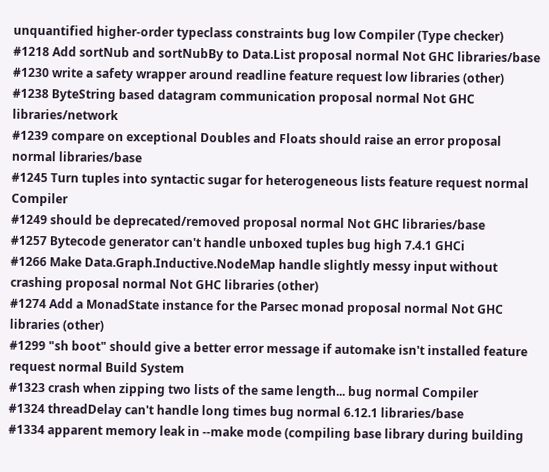unquantified higher-order typeclass constraints bug low Compiler (Type checker)
#1218 Add sortNub and sortNubBy to Data.List proposal normal Not GHC libraries/base
#1230 write a safety wrapper around readline feature request low libraries (other)
#1238 ByteString based datagram communication proposal normal Not GHC libraries/network
#1239 compare on exceptional Doubles and Floats should raise an error proposal normal libraries/base
#1245 Turn tuples into syntactic sugar for heterogeneous lists feature request normal Compiler
#1249 should be deprecated/removed proposal normal Not GHC libraries/base
#1257 Bytecode generator can't handle unboxed tuples bug high 7.4.1 GHCi
#1266 Make Data.Graph.Inductive.NodeMap handle slightly messy input without crashing proposal normal Not GHC libraries (other)
#1274 Add a MonadState instance for the Parsec monad proposal normal Not GHC libraries (other)
#1299 "sh boot" should give a better error message if automake isn't installed feature request normal Build System
#1323 crash when zipping two lists of the same length... bug normal Compiler
#1324 threadDelay can't handle long times bug normal 6.12.1 libraries/base
#1334 apparent memory leak in --make mode (compiling base library during building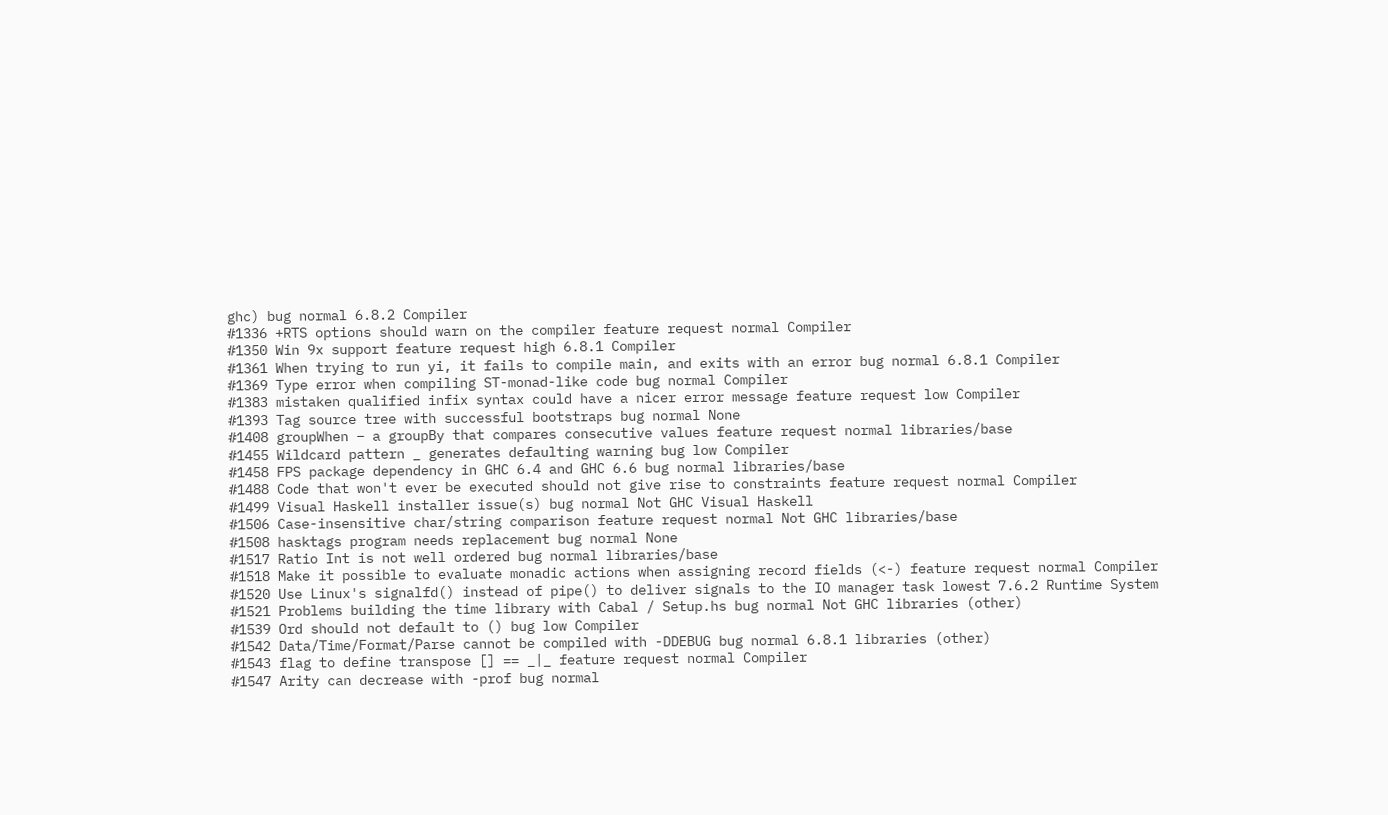ghc) bug normal 6.8.2 Compiler
#1336 +RTS options should warn on the compiler feature request normal Compiler
#1350 Win 9x support feature request high 6.8.1 Compiler
#1361 When trying to run yi, it fails to compile main, and exits with an error bug normal 6.8.1 Compiler
#1369 Type error when compiling ST-monad-like code bug normal Compiler
#1383 mistaken qualified infix syntax could have a nicer error message feature request low Compiler
#1393 Tag source tree with successful bootstraps bug normal None
#1408 groupWhen – a groupBy that compares consecutive values feature request normal libraries/base
#1455 Wildcard pattern _ generates defaulting warning bug low Compiler
#1458 FPS package dependency in GHC 6.4 and GHC 6.6 bug normal libraries/base
#1488 Code that won't ever be executed should not give rise to constraints feature request normal Compiler
#1499 Visual Haskell installer issue(s) bug normal Not GHC Visual Haskell
#1506 Case-insensitive char/string comparison feature request normal Not GHC libraries/base
#1508 hasktags program needs replacement bug normal None
#1517 Ratio Int is not well ordered bug normal libraries/base
#1518 Make it possible to evaluate monadic actions when assigning record fields (<-) feature request normal Compiler
#1520 Use Linux's signalfd() instead of pipe() to deliver signals to the IO manager task lowest 7.6.2 Runtime System
#1521 Problems building the time library with Cabal / Setup.hs bug normal Not GHC libraries (other)
#1539 Ord should not default to () bug low Compiler
#1542 Data/Time/Format/Parse cannot be compiled with -DDEBUG bug normal 6.8.1 libraries (other)
#1543 flag to define transpose [] == _|_ feature request normal Compiler
#1547 Arity can decrease with -prof bug normal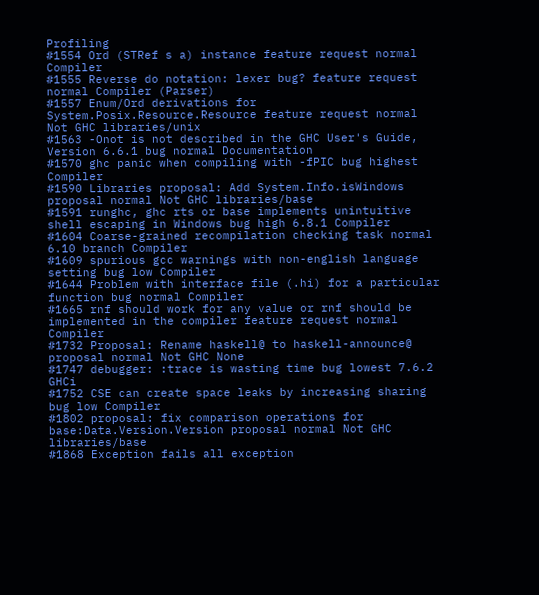Profiling
#1554 Ord (STRef s a) instance feature request normal Compiler
#1555 Reverse do notation: lexer bug? feature request normal Compiler (Parser)
#1557 Enum/Ord derivations for System.Posix.Resource.Resource feature request normal Not GHC libraries/unix
#1563 -Onot is not described in the GHC User's Guide, Version 6.6.1 bug normal Documentation
#1570 ghc panic when compiling with -fPIC bug highest Compiler
#1590 Libraries proposal: Add System.Info.isWindows proposal normal Not GHC libraries/base
#1591 runghc, ghc rts or base implements unintuitive shell escaping in Windows bug high 6.8.1 Compiler
#1604 Coarse-grained recompilation checking task normal 6.10 branch Compiler
#1609 spurious gcc warnings with non-english language setting bug low Compiler
#1644 Problem with interface file (.hi) for a particular function bug normal Compiler
#1665 rnf should work for any value or rnf should be implemented in the compiler feature request normal Compiler
#1732 Proposal: Rename haskell@ to haskell-announce@ proposal normal Not GHC None
#1747 debugger: :trace is wasting time bug lowest 7.6.2 GHCi
#1752 CSE can create space leaks by increasing sharing bug low Compiler
#1802 proposal: fix comparison operations for base:Data.Version.Version proposal normal Not GHC libraries/base
#1868 Exception fails all exception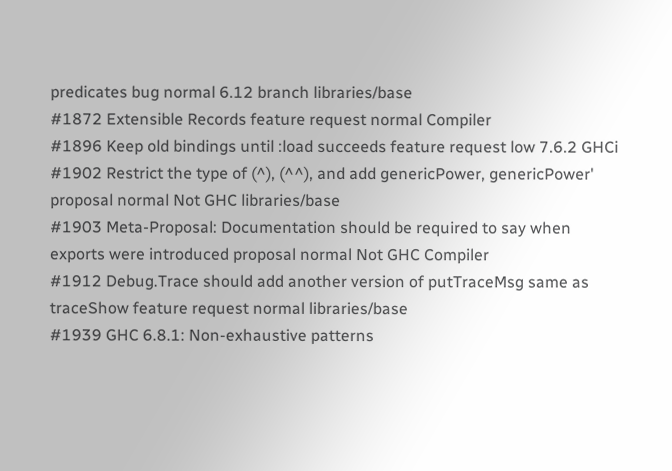predicates bug normal 6.12 branch libraries/base
#1872 Extensible Records feature request normal Compiler
#1896 Keep old bindings until :load succeeds feature request low 7.6.2 GHCi
#1902 Restrict the type of (^), (^^), and add genericPower, genericPower' proposal normal Not GHC libraries/base
#1903 Meta-Proposal: Documentation should be required to say when exports were introduced proposal normal Not GHC Compiler
#1912 Debug.Trace should add another version of putTraceMsg same as traceShow feature request normal libraries/base
#1939 GHC 6.8.1: Non-exhaustive patterns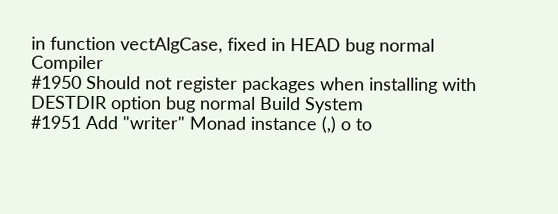in function vectAlgCase, fixed in HEAD bug normal Compiler
#1950 Should not register packages when installing with DESTDIR option bug normal Build System
#1951 Add "writer" Monad instance (,) o to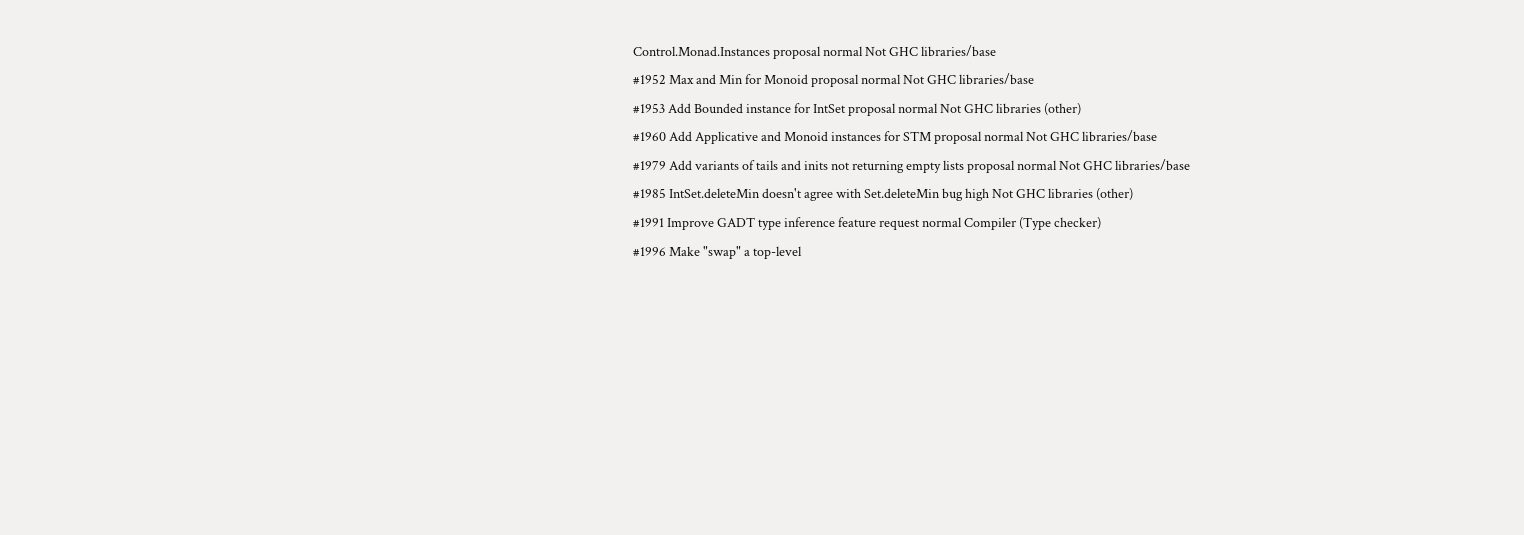Control.Monad.Instances proposal normal Not GHC libraries/base
#1952 Max and Min for Monoid proposal normal Not GHC libraries/base
#1953 Add Bounded instance for IntSet proposal normal Not GHC libraries (other)
#1960 Add Applicative and Monoid instances for STM proposal normal Not GHC libraries/base
#1979 Add variants of tails and inits not returning empty lists proposal normal Not GHC libraries/base
#1985 IntSet.deleteMin doesn't agree with Set.deleteMin bug high Not GHC libraries (other)
#1991 Improve GADT type inference feature request normal Compiler (Type checker)
#1996 Make "swap" a top-level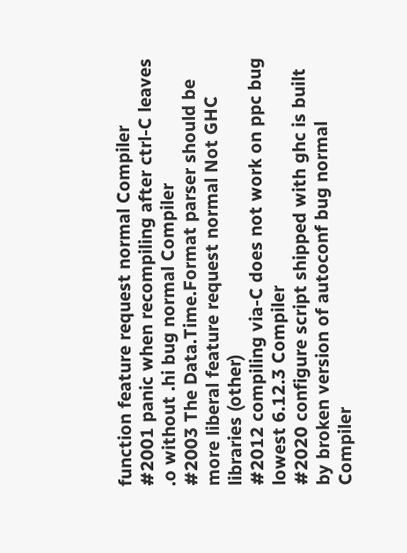function feature request normal Compiler
#2001 panic when recompiling after ctrl-C leaves .o without .hi bug normal Compiler
#2003 The Data.Time.Format parser should be more liberal feature request normal Not GHC libraries (other)
#2012 compiling via-C does not work on ppc bug lowest 6.12.3 Compiler
#2020 configure script shipped with ghc is built by broken version of autoconf bug normal Compiler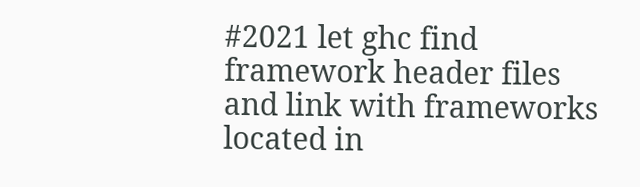#2021 let ghc find framework header files and link with frameworks located in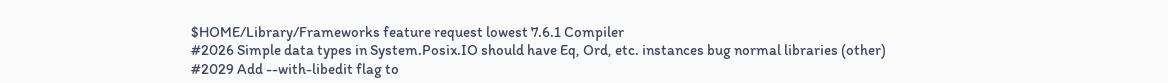$HOME/Library/Frameworks feature request lowest 7.6.1 Compiler
#2026 Simple data types in System.Posix.IO should have Eq, Ord, etc. instances bug normal libraries (other)
#2029 Add --with-libedit flag to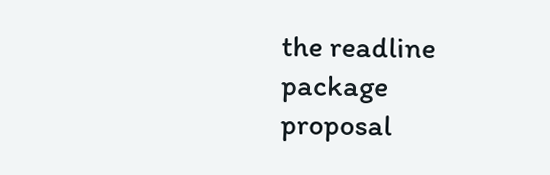the readline package proposal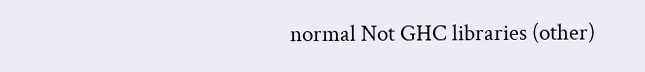normal Not GHC libraries (other)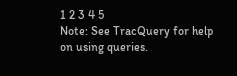1 2 3 4 5
Note: See TracQuery for help on using queries.